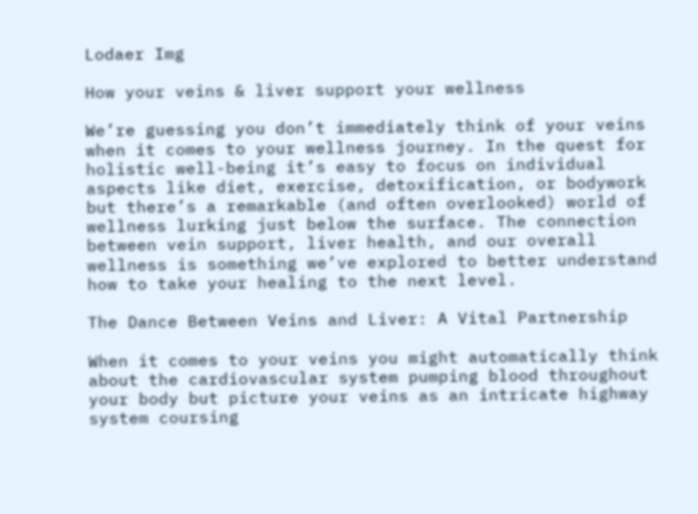Lodaer Img

How your veins & liver support your wellness

We’re guessing you don’t immediately think of your veins when it comes to your wellness journey. In the quest for holistic well-being it’s easy to focus on individual aspects like diet, exercise, detoxification, or bodywork but there’s a remarkable (and often overlooked) world of wellness lurking just below the surface. The connection between vein support, liver health, and our overall wellness is something we’ve explored to better understand how to take your healing to the next level.

The Dance Between Veins and Liver: A Vital Partnership

When it comes to your veins you might automatically think about the cardiovascular system pumping blood throughout your body but picture your veins as an intricate highway system coursing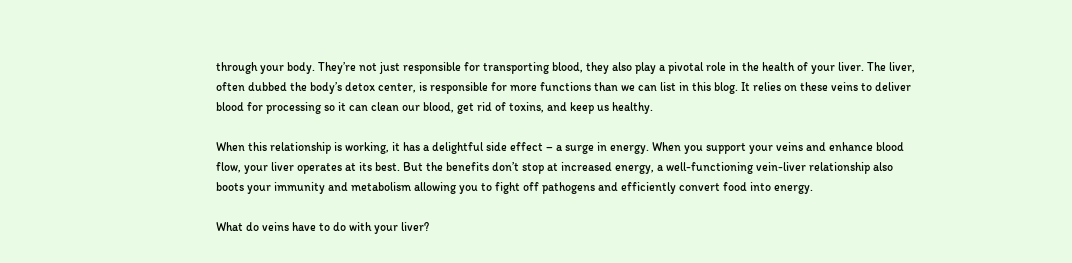through your body. They’re not just responsible for transporting blood, they also play a pivotal role in the health of your liver. The liver, often dubbed the body’s detox center, is responsible for more functions than we can list in this blog. It relies on these veins to deliver blood for processing so it can clean our blood, get rid of toxins, and keep us healthy.

When this relationship is working, it has a delightful side effect – a surge in energy. When you support your veins and enhance blood flow, your liver operates at its best. But the benefits don’t stop at increased energy, a well-functioning vein-liver relationship also boots your immunity and metabolism allowing you to fight off pathogens and efficiently convert food into energy.

What do veins have to do with your liver?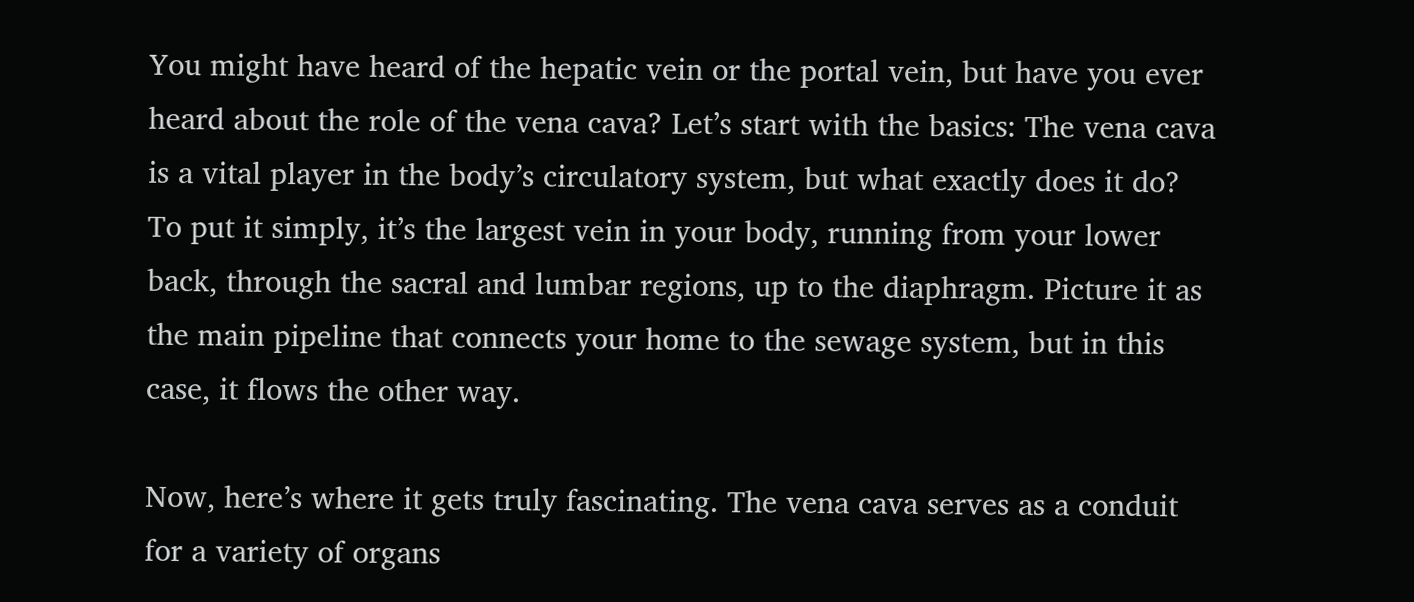You might have heard of the hepatic vein or the portal vein, but have you ever heard about the role of the vena cava? Let’s start with the basics: The vena cava is a vital player in the body’s circulatory system, but what exactly does it do? To put it simply, it’s the largest vein in your body, running from your lower back, through the sacral and lumbar regions, up to the diaphragm. Picture it as the main pipeline that connects your home to the sewage system, but in this case, it flows the other way.

Now, here’s where it gets truly fascinating. The vena cava serves as a conduit for a variety of organs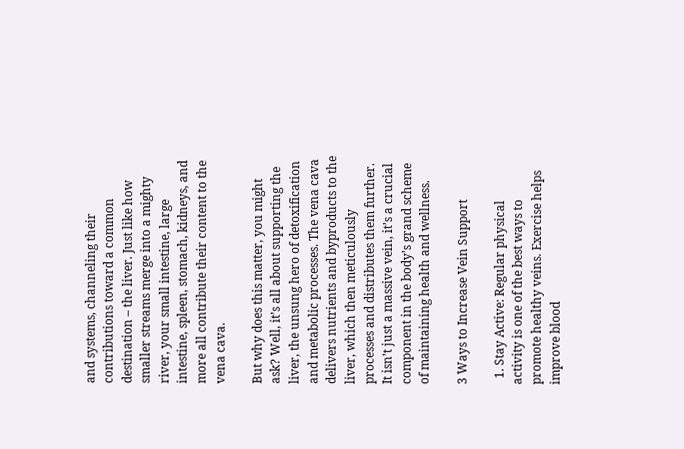and systems, channeling their contributions toward a common destination – the liver. Just like how smaller streams merge into a mighty river, your small intestine, large intestine, spleen, stomach, kidneys, and more all contribute their content to the vena cava.

But why does this matter, you might ask? Well, it’s all about supporting the liver, the unsung hero of detoxification and metabolic processes. The vena cava delivers nutrients and byproducts to the liver, which then meticulously processes and distributes them further. It isn’t just a massive vein, it’s a crucial component in the body’s grand scheme of maintaining health and wellness.

3 Ways to Increase Vein Support

  1. Stay Active: Regular physical activity is one of the best ways to promote healthy veins. Exercise helps improve blood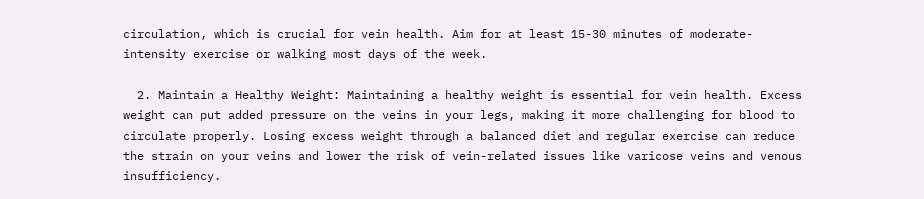circulation, which is crucial for vein health. Aim for at least 15-30 minutes of moderate-intensity exercise or walking most days of the week.

  2. Maintain a Healthy Weight: Maintaining a healthy weight is essential for vein health. Excess weight can put added pressure on the veins in your legs, making it more challenging for blood to circulate properly. Losing excess weight through a balanced diet and regular exercise can reduce the strain on your veins and lower the risk of vein-related issues like varicose veins and venous insufficiency.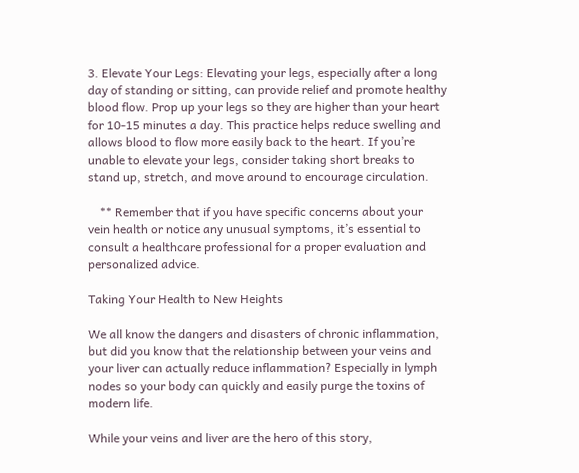3. Elevate Your Legs: Elevating your legs, especially after a long day of standing or sitting, can provide relief and promote healthy blood flow. Prop up your legs so they are higher than your heart for 10-15 minutes a day. This practice helps reduce swelling and allows blood to flow more easily back to the heart. If you’re unable to elevate your legs, consider taking short breaks to stand up, stretch, and move around to encourage circulation.

    ** Remember that if you have specific concerns about your vein health or notice any unusual symptoms, it’s essential to consult a healthcare professional for a proper evaluation and personalized advice.

Taking Your Health to New Heights

We all know the dangers and disasters of chronic inflammation, but did you know that the relationship between your veins and your liver can actually reduce inflammation? Especially in lymph nodes so your body can quickly and easily purge the toxins of modern life.

While your veins and liver are the hero of this story,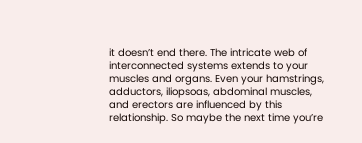it doesn’t end there. The intricate web of interconnected systems extends to your muscles and organs. Even your hamstrings, adductors, iliopsoas, abdominal muscles, and erectors are influenced by this relationship. So maybe the next time you’re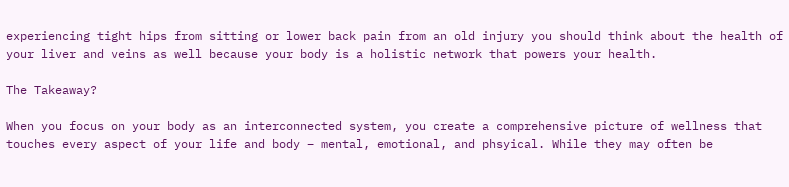experiencing tight hips from sitting or lower back pain from an old injury you should think about the health of your liver and veins as well because your body is a holistic network that powers your health.

The Takeaway?

When you focus on your body as an interconnected system, you create a comprehensive picture of wellness that touches every aspect of your life and body – mental, emotional, and phsyical. While they may often be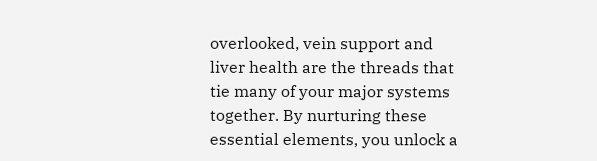overlooked, vein support and liver health are the threads that tie many of your major systems together. By nurturing these essential elements, you unlock a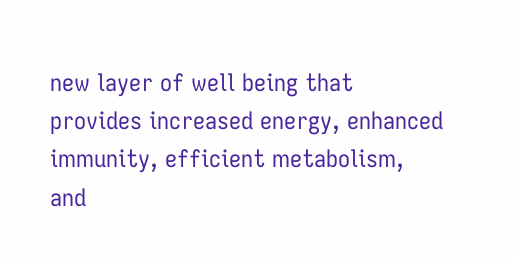new layer of well being that provides increased energy, enhanced immunity, efficient metabolism, and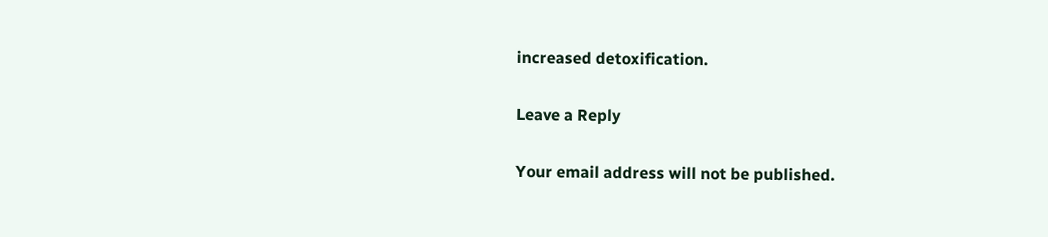increased detoxification.

Leave a Reply

Your email address will not be published.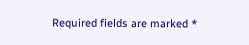Required fields are marked *